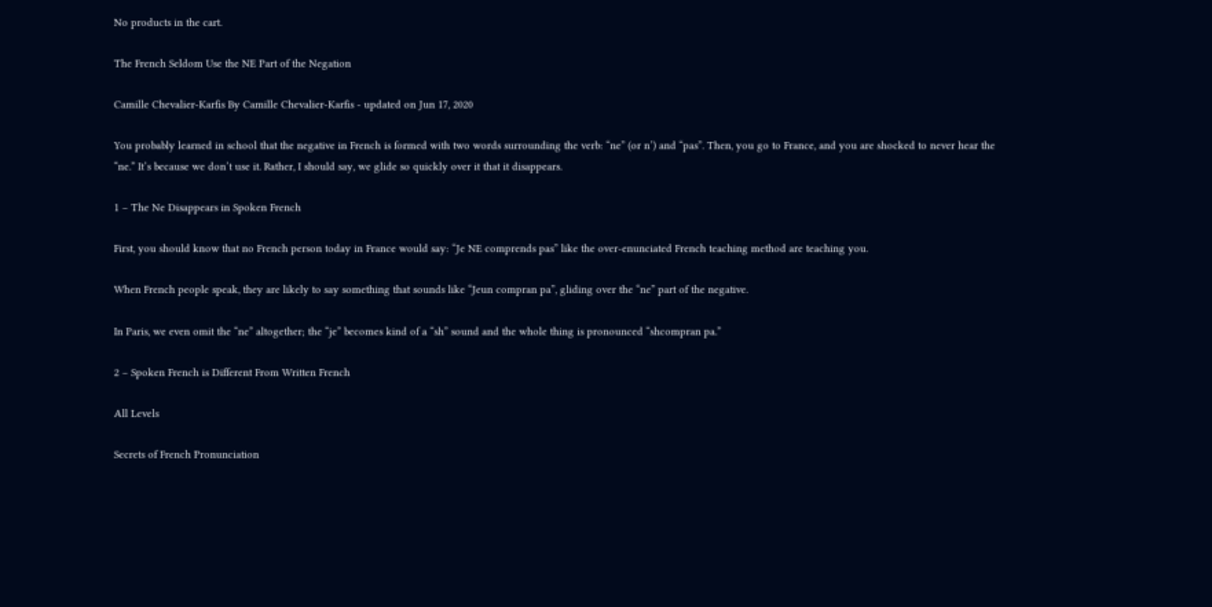No products in the cart.

The French Seldom Use the NE Part of the Negation

Camille Chevalier-Karfis By Camille Chevalier-Karfis - updated on Jun 17, 2020

You probably learned in school that the negative in French is formed with two words surrounding the verb: “ne” (or n’) and “pas”. Then, you go to France, and you are shocked to never hear the “ne.” It’s because we don’t use it. Rather, I should say, we glide so quickly over it that it disappears.

1 – The Ne Disappears in Spoken French

First, you should know that no French person today in France would say: “Je NE comprends pas” like the over-enunciated French teaching method are teaching you.

When French people speak, they are likely to say something that sounds like “Jeun compran pa”, gliding over the “ne” part of the negative.

In Paris, we even omit the “ne” altogether; the “je” becomes kind of a “sh” sound and the whole thing is pronounced “shcompran pa.”

2 – Spoken French is Different From Written French

All Levels

Secrets of French Pronunciation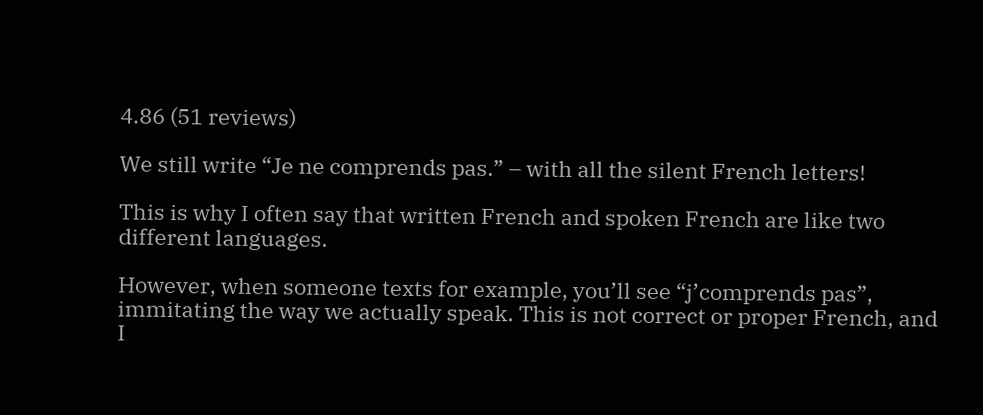4.86 (51 reviews)

We still write “Je ne comprends pas.” – with all the silent French letters!

This is why I often say that written French and spoken French are like two different languages.

However, when someone texts for example, you’ll see “j’comprends pas”, immitating the way we actually speak. This is not correct or proper French, and I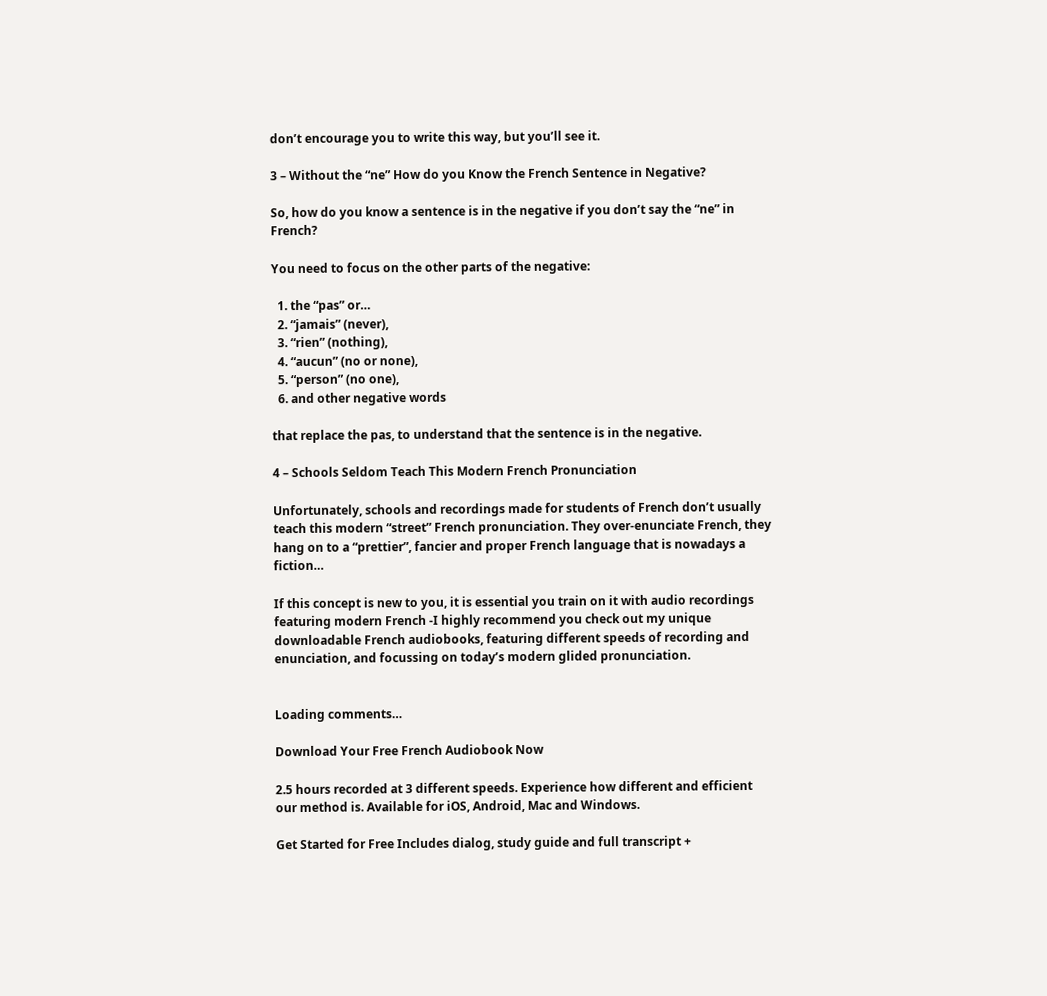don’t encourage you to write this way, but you’ll see it.

3 – Without the “ne” How do you Know the French Sentence in Negative?

So, how do you know a sentence is in the negative if you don’t say the “ne” in French?

You need to focus on the other parts of the negative:

  1. the “pas” or…
  2. “jamais” (never),
  3. “rien” (nothing),
  4. “aucun” (no or none),
  5. “person” (no one),
  6. and other negative words

that replace the pas, to understand that the sentence is in the negative.

4 – Schools Seldom Teach This Modern French Pronunciation

Unfortunately, schools and recordings made for students of French don’t usually teach this modern “street” French pronunciation. They over-enunciate French, they hang on to a “prettier”, fancier and proper French language that is nowadays a fiction…

If this concept is new to you, it is essential you train on it with audio recordings featuring modern French -I highly recommend you check out my unique downloadable French audiobooks, featuring different speeds of recording and enunciation, and focussing on today’s modern glided pronunciation.


Loading comments…

Download Your Free French Audiobook Now

2.5 hours recorded at 3 different speeds. Experience how different and efficient our method is. Available for iOS, Android, Mac and Windows.

Get Started for Free Includes dialog, study guide and full transcript +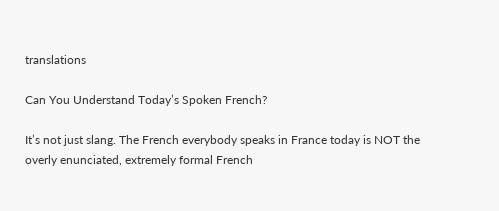translations

Can You Understand Today’s Spoken French?

It’s not just slang. The French everybody speaks in France today is NOT the overly enunciated, extremely formal French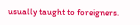usually taught to foreigners.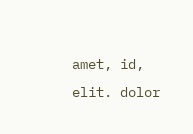amet, id, elit. dolor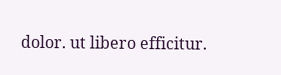dolor. ut libero efficitur.